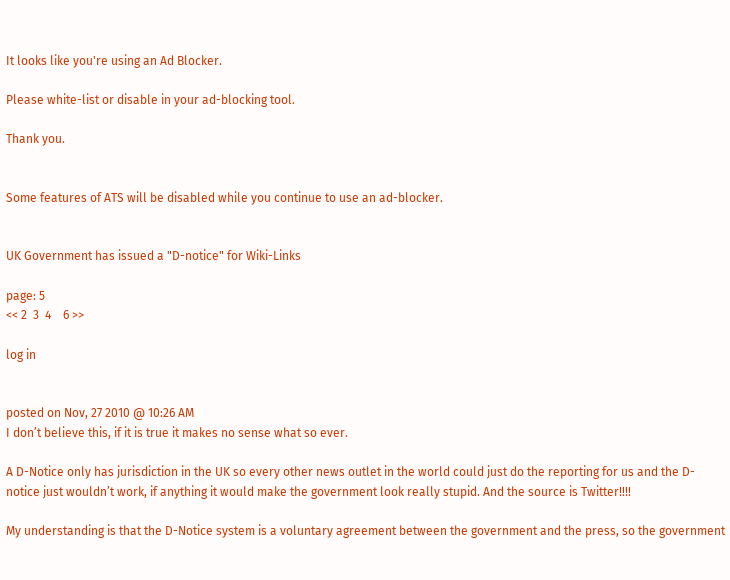It looks like you're using an Ad Blocker.

Please white-list or disable in your ad-blocking tool.

Thank you.


Some features of ATS will be disabled while you continue to use an ad-blocker.


UK Government has issued a "D-notice" for Wiki-Links

page: 5
<< 2  3  4    6 >>

log in


posted on Nov, 27 2010 @ 10:26 AM
I don’t believe this, if it is true it makes no sense what so ever.

A D-Notice only has jurisdiction in the UK so every other news outlet in the world could just do the reporting for us and the D-notice just wouldn’t work, if anything it would make the government look really stupid. And the source is Twitter!!!!

My understanding is that the D-Notice system is a voluntary agreement between the government and the press, so the government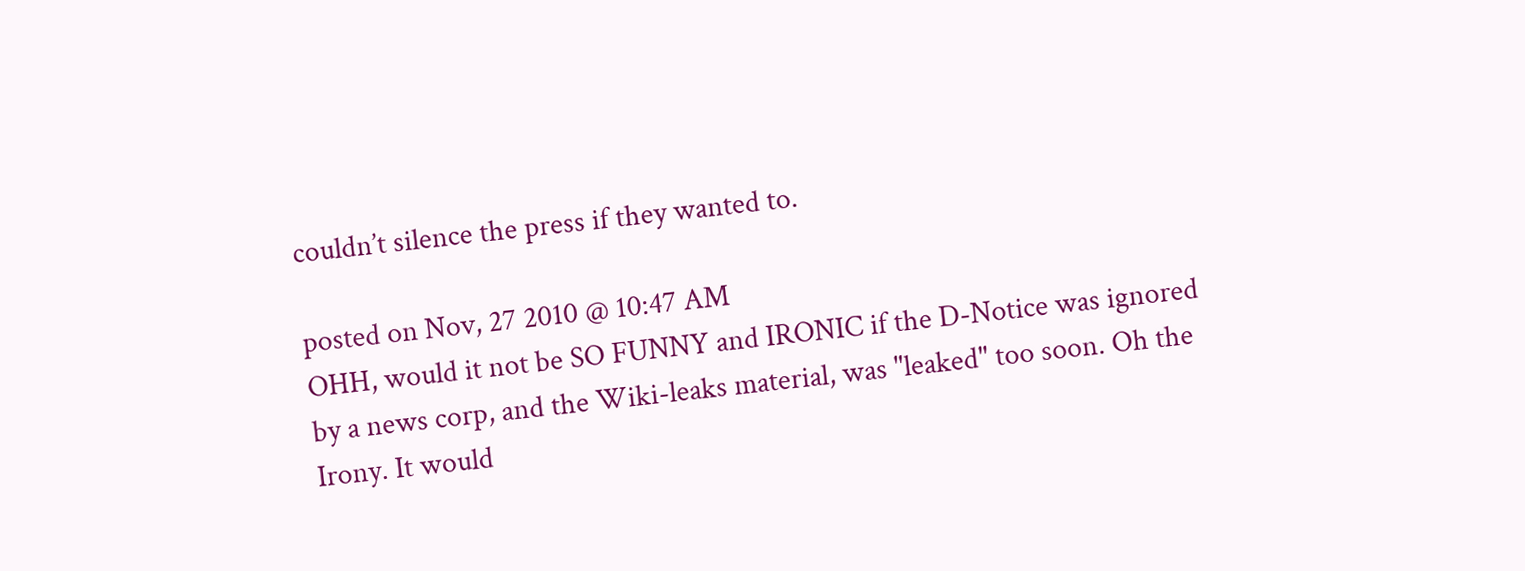couldn’t silence the press if they wanted to.

posted on Nov, 27 2010 @ 10:47 AM
OHH, would it not be SO FUNNY and IRONIC if the D-Notice was ignored by a news corp, and the Wiki-leaks material, was "leaked" too soon. Oh the Irony. It would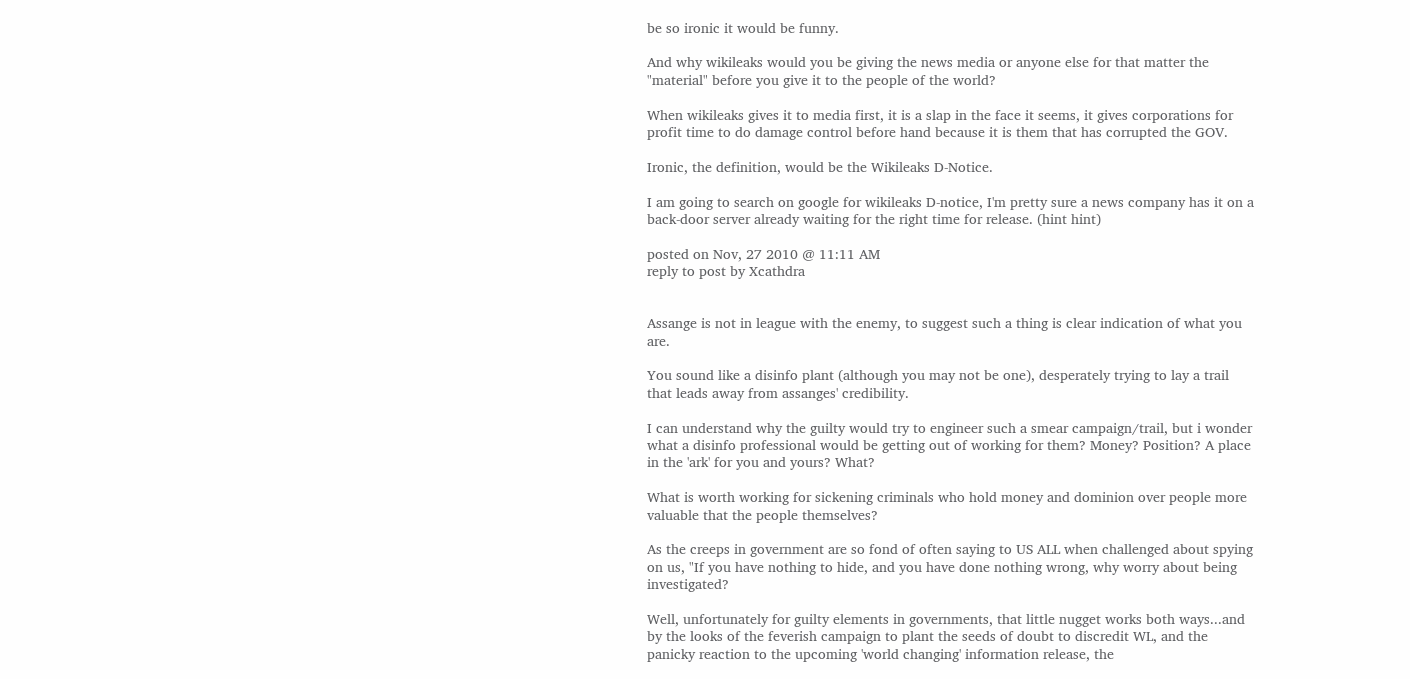be so ironic it would be funny.

And why wikileaks would you be giving the news media or anyone else for that matter the "material" before you give it to the people of the world?

When wikileaks gives it to media first, it is a slap in the face it seems, it gives corporations for profit time to do damage control before hand because it is them that has corrupted the GOV.

Ironic, the definition, would be the Wikileaks D-Notice.

I am going to search on google for wikileaks D-notice, I'm pretty sure a news company has it on a back-door server already waiting for the right time for release. (hint hint)

posted on Nov, 27 2010 @ 11:11 AM
reply to post by Xcathdra


Assange is not in league with the enemy, to suggest such a thing is clear indication of what you are.

You sound like a disinfo plant (although you may not be one), desperately trying to lay a trail that leads away from assanges' credibility.

I can understand why the guilty would try to engineer such a smear campaign/trail, but i wonder what a disinfo professional would be getting out of working for them? Money? Position? A place in the 'ark' for you and yours? What?

What is worth working for sickening criminals who hold money and dominion over people more valuable that the people themselves?

As the creeps in government are so fond of often saying to US ALL when challenged about spying on us, "If you have nothing to hide, and you have done nothing wrong, why worry about being investigated?

Well, unfortunately for guilty elements in governments, that little nugget works both ways...and by the looks of the feverish campaign to plant the seeds of doubt to discredit WL, and the panicky reaction to the upcoming 'world changing' information release, the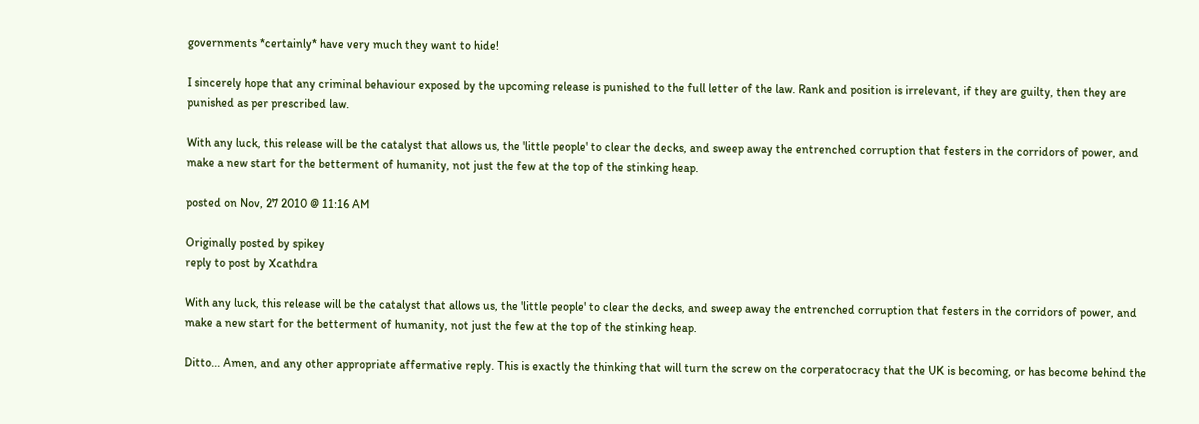governments *certainly* have very much they want to hide!

I sincerely hope that any criminal behaviour exposed by the upcoming release is punished to the full letter of the law. Rank and position is irrelevant, if they are guilty, then they are punished as per prescribed law.

With any luck, this release will be the catalyst that allows us, the 'little people' to clear the decks, and sweep away the entrenched corruption that festers in the corridors of power, and make a new start for the betterment of humanity, not just the few at the top of the stinking heap.

posted on Nov, 27 2010 @ 11:16 AM

Originally posted by spikey
reply to post by Xcathdra

With any luck, this release will be the catalyst that allows us, the 'little people' to clear the decks, and sweep away the entrenched corruption that festers in the corridors of power, and make a new start for the betterment of humanity, not just the few at the top of the stinking heap.

Ditto... Amen, and any other appropriate affermative reply. This is exactly the thinking that will turn the screw on the corperatocracy that the UK is becoming, or has become behind the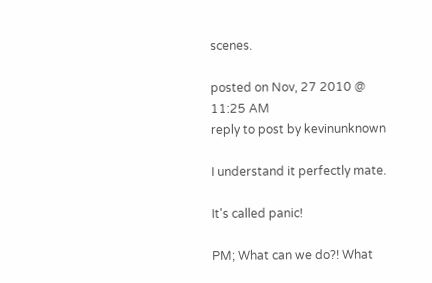scenes.

posted on Nov, 27 2010 @ 11:25 AM
reply to post by kevinunknown

I understand it perfectly mate.

It's called panic!

PM; What can we do?! What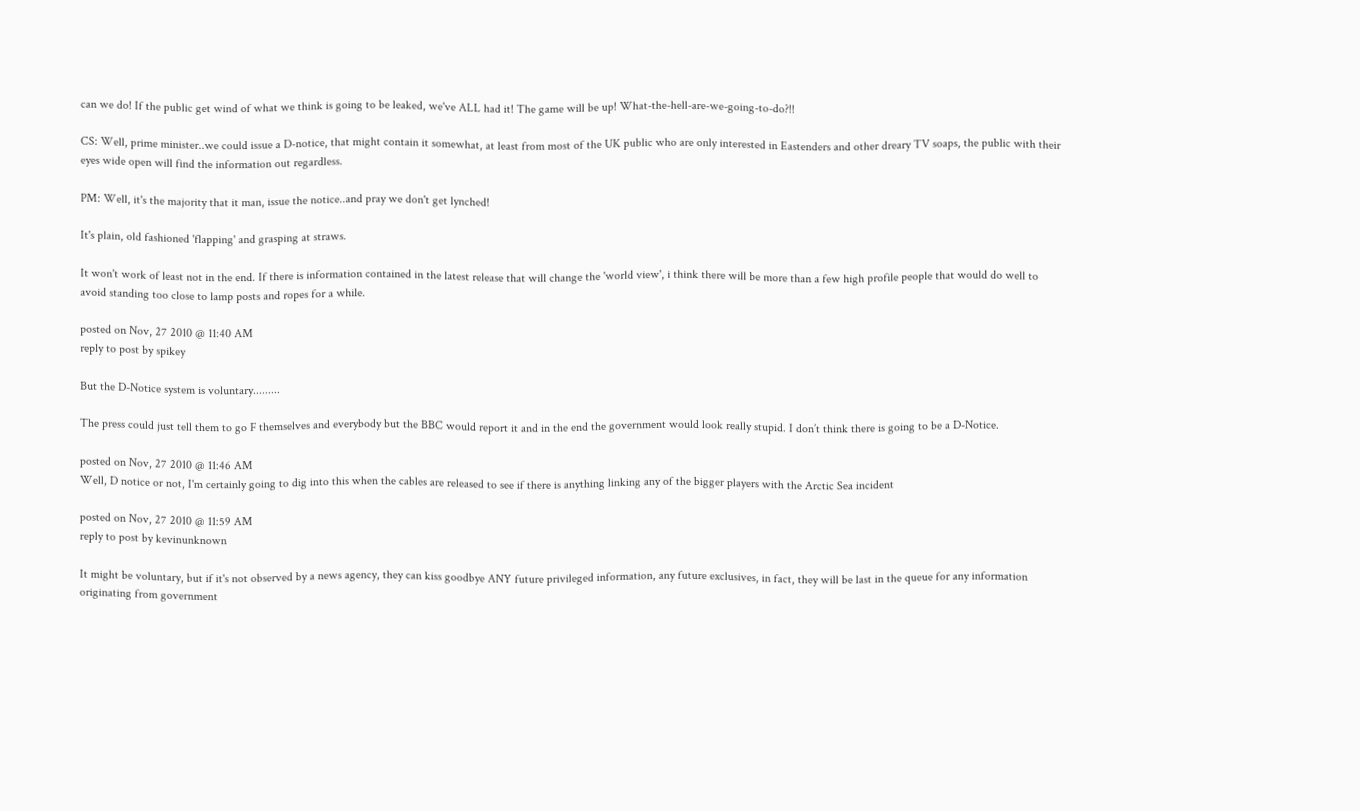can we do! If the public get wind of what we think is going to be leaked, we've ALL had it! The game will be up! What-the-hell-are-we-going-to-do?!!

CS: Well, prime minister..we could issue a D-notice, that might contain it somewhat, at least from most of the UK public who are only interested in Eastenders and other dreary TV soaps, the public with their eyes wide open will find the information out regardless.

PM: Well, it's the majority that it man, issue the notice..and pray we don't get lynched!

It's plain, old fashioned 'flapping' and grasping at straws.

It won't work of least not in the end. If there is information contained in the latest release that will change the 'world view', i think there will be more than a few high profile people that would do well to avoid standing too close to lamp posts and ropes for a while.

posted on Nov, 27 2010 @ 11:40 AM
reply to post by spikey

But the D-Notice system is voluntary.........

The press could just tell them to go F themselves and everybody but the BBC would report it and in the end the government would look really stupid. I don’t think there is going to be a D-Notice.

posted on Nov, 27 2010 @ 11:46 AM
Well, D notice or not, I'm certainly going to dig into this when the cables are released to see if there is anything linking any of the bigger players with the Arctic Sea incident

posted on Nov, 27 2010 @ 11:59 AM
reply to post by kevinunknown

It might be voluntary, but if it's not observed by a news agency, they can kiss goodbye ANY future privileged information, any future exclusives, in fact, they will be last in the queue for any information originating from government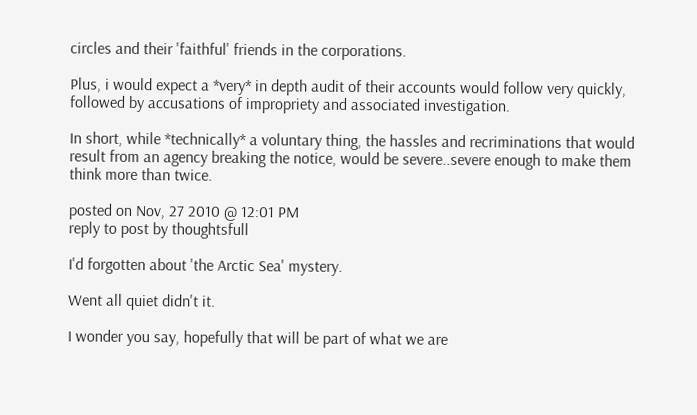circles and their 'faithful' friends in the corporations.

Plus, i would expect a *very* in depth audit of their accounts would follow very quickly, followed by accusations of impropriety and associated investigation.

In short, while *technically* a voluntary thing, the hassles and recriminations that would result from an agency breaking the notice, would be severe..severe enough to make them think more than twice.

posted on Nov, 27 2010 @ 12:01 PM
reply to post by thoughtsfull

I'd forgotten about 'the Arctic Sea' mystery.

Went all quiet didn't it.

I wonder you say, hopefully that will be part of what we are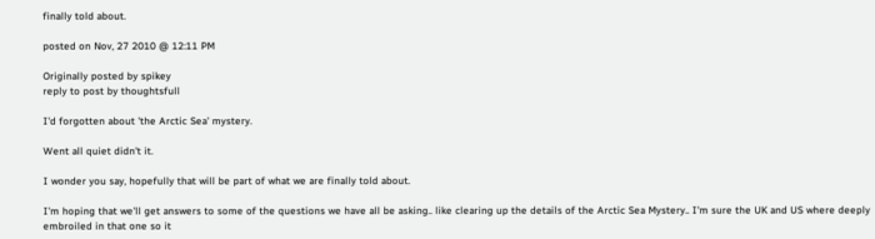finally told about.

posted on Nov, 27 2010 @ 12:11 PM

Originally posted by spikey
reply to post by thoughtsfull

I'd forgotten about 'the Arctic Sea' mystery.

Went all quiet didn't it.

I wonder you say, hopefully that will be part of what we are finally told about.

I'm hoping that we'll get answers to some of the questions we have all be asking.. like clearing up the details of the Arctic Sea Mystery.. I'm sure the UK and US where deeply embroiled in that one so it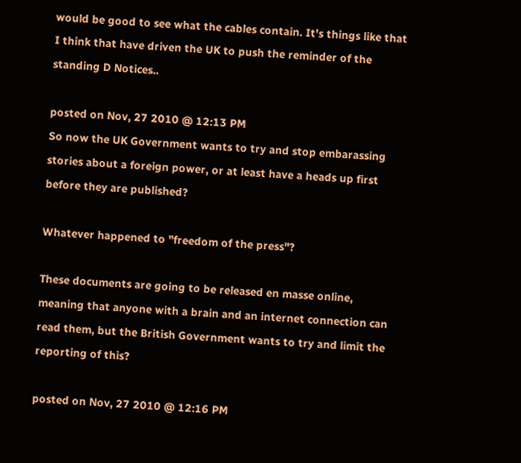would be good to see what the cables contain. It's things like that I think that have driven the UK to push the reminder of the standing D Notices..

posted on Nov, 27 2010 @ 12:13 PM
So now the UK Government wants to try and stop embarassing stories about a foreign power, or at least have a heads up first before they are published?

Whatever happened to "freedom of the press"?

These documents are going to be released en masse online, meaning that anyone with a brain and an internet connection can read them, but the British Government wants to try and limit the reporting of this?

posted on Nov, 27 2010 @ 12:16 PM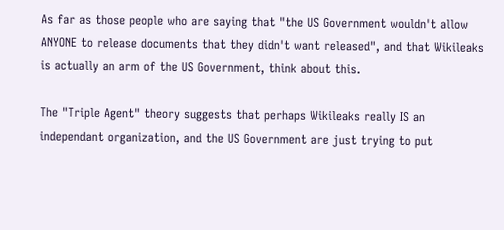As far as those people who are saying that "the US Government wouldn't allow ANYONE to release documents that they didn't want released", and that Wikileaks is actually an arm of the US Government, think about this.

The "Triple Agent" theory suggests that perhaps Wikileaks really IS an independant organization, and the US Government are just trying to put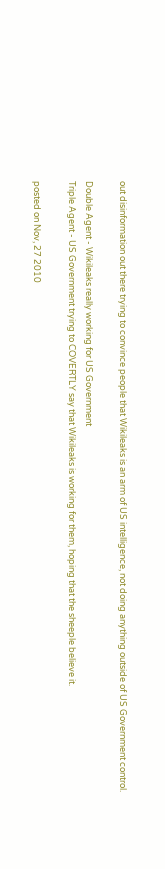out disinformation out there trying to convince people that Wikileaks is an arm of US intelligence, not doing anything outside of US Government control.

Double Agent - Wikileaks really working for US Government
Triple Agent - US Government trying to COVERTLY say that Wikileaks is working for them, hoping that the sheeple believe it.

posted on Nov, 27 2010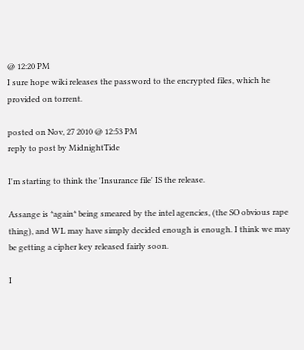@ 12:20 PM
I sure hope wiki releases the password to the encrypted files, which he provided on torrent.

posted on Nov, 27 2010 @ 12:53 PM
reply to post by MidnightTide

I'm starting to think the 'Insurance file' IS the release.

Assange is *again* being smeared by the intel agencies, (the SO obvious rape thing), and WL may have simply decided enough is enough. I think we may be getting a cipher key released fairly soon.

I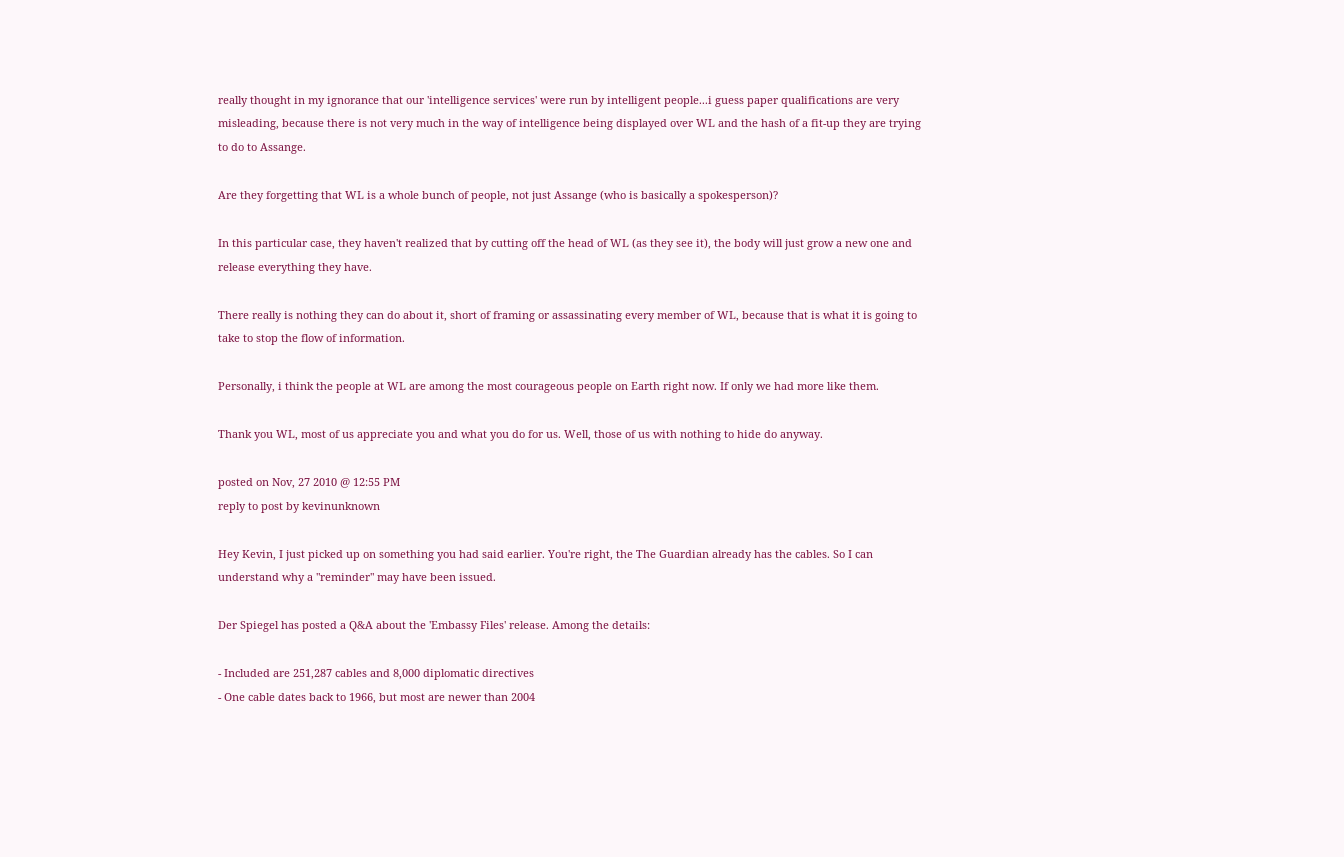really thought in my ignorance that our 'intelligence services' were run by intelligent people...i guess paper qualifications are very misleading, because there is not very much in the way of intelligence being displayed over WL and the hash of a fit-up they are trying to do to Assange.

Are they forgetting that WL is a whole bunch of people, not just Assange (who is basically a spokesperson)?

In this particular case, they haven't realized that by cutting off the head of WL (as they see it), the body will just grow a new one and release everything they have.

There really is nothing they can do about it, short of framing or assassinating every member of WL, because that is what it is going to take to stop the flow of information.

Personally, i think the people at WL are among the most courageous people on Earth right now. If only we had more like them.

Thank you WL, most of us appreciate you and what you do for us. Well, those of us with nothing to hide do anyway.

posted on Nov, 27 2010 @ 12:55 PM
reply to post by kevinunknown

Hey Kevin, I just picked up on something you had said earlier. You're right, the The Guardian already has the cables. So I can understand why a "reminder" may have been issued.

Der Spiegel has posted a Q&A about the 'Embassy Files' release. Among the details:

- Included are 251,287 cables and 8,000 diplomatic directives
- One cable dates back to 1966, but most are newer than 2004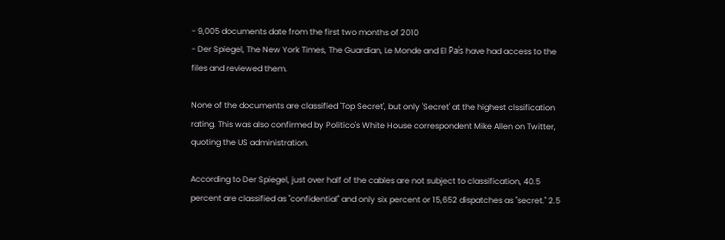- 9,005 documents date from the first two months of 2010
- Der Spiegel, The New York Times, The Guardian, Le Monde and El País have had access to the files and reviewed them.

None of the documents are classified 'Top Secret', but only 'Secret' at the highest clssification rating. This was also confirmed by Politico's White House correspondent Mike Allen on Twitter, quoting the US administration.

According to Der Spiegel, just over half of the cables are not subject to classification, 40.5 percent are classified as "confidential" and only six percent or 15,652 dispatches as "secret." 2.5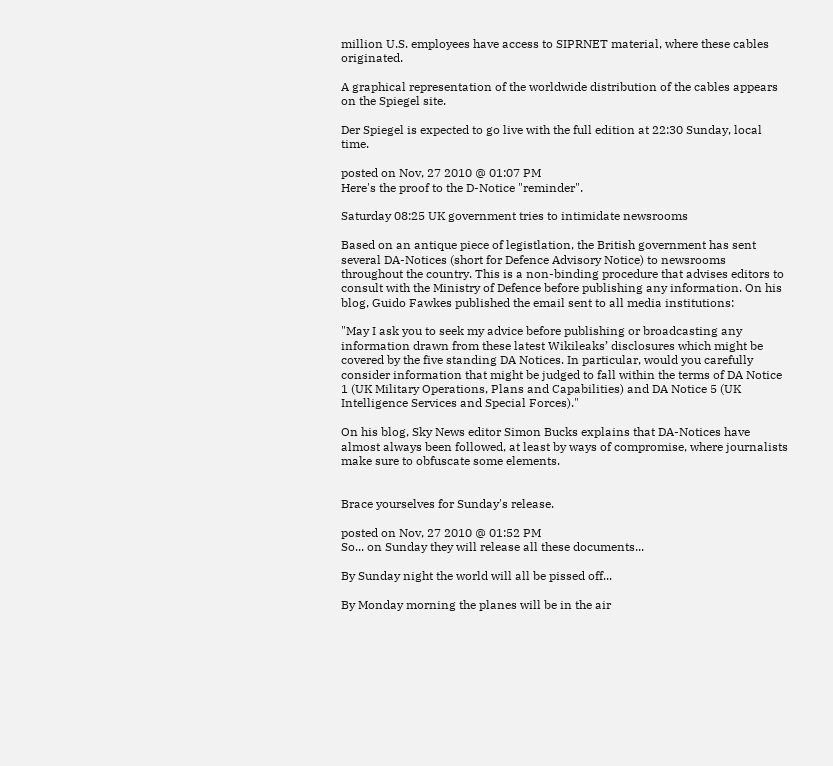million U.S. employees have access to SIPRNET material, where these cables originated.

A graphical representation of the worldwide distribution of the cables appears on the Spiegel site.

Der Spiegel is expected to go live with the full edition at 22:30 Sunday, local time.

posted on Nov, 27 2010 @ 01:07 PM
Here's the proof to the D-Notice "reminder".

Saturday 08:25 UK government tries to intimidate newsrooms

Based on an antique piece of legistlation, the British government has sent several DA-Notices (short for Defence Advisory Notice) to newsrooms throughout the country. This is a non-binding procedure that advises editors to consult with the Ministry of Defence before publishing any information. On his blog, Guido Fawkes published the email sent to all media institutions:

"May I ask you to seek my advice before publishing or broadcasting any information drawn from these latest Wikileaks’ disclosures which might be covered by the five standing DA Notices. In particular, would you carefully consider information that might be judged to fall within the terms of DA Notice 1 (UK Military Operations, Plans and Capabilities) and DA Notice 5 (UK Intelligence Services and Special Forces)."

On his blog, Sky News editor Simon Bucks explains that DA-Notices have almost always been followed, at least by ways of compromise, where journalists make sure to obfuscate some elements.


Brace yourselves for Sunday's release.

posted on Nov, 27 2010 @ 01:52 PM
So... on Sunday they will release all these documents...

By Sunday night the world will all be pissed off...

By Monday morning the planes will be in the air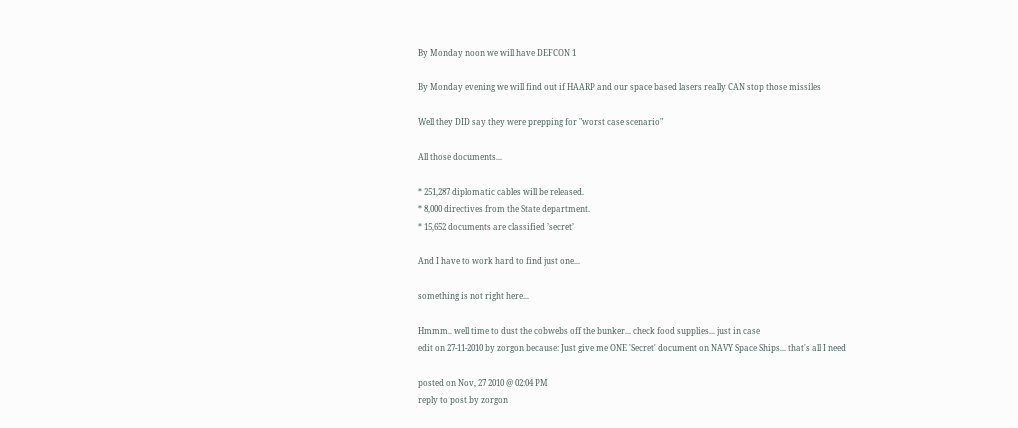By Monday noon we will have DEFCON 1

By Monday evening we will find out if HAARP and our space based lasers really CAN stop those missiles

Well they DID say they were prepping for "worst case scenario"

All those documents...

* 251,287 diplomatic cables will be released.
* 8,000 directives from the State department.
* 15,652 documents are classified ’secret’

And I have to work hard to find just one...

something is not right here...

Hmmm.. well time to dust the cobwebs off the bunker... check food supplies... just in case
edit on 27-11-2010 by zorgon because: Just give me ONE 'Secret' document on NAVY Space Ships... that's all I need

posted on Nov, 27 2010 @ 02:04 PM
reply to post by zorgon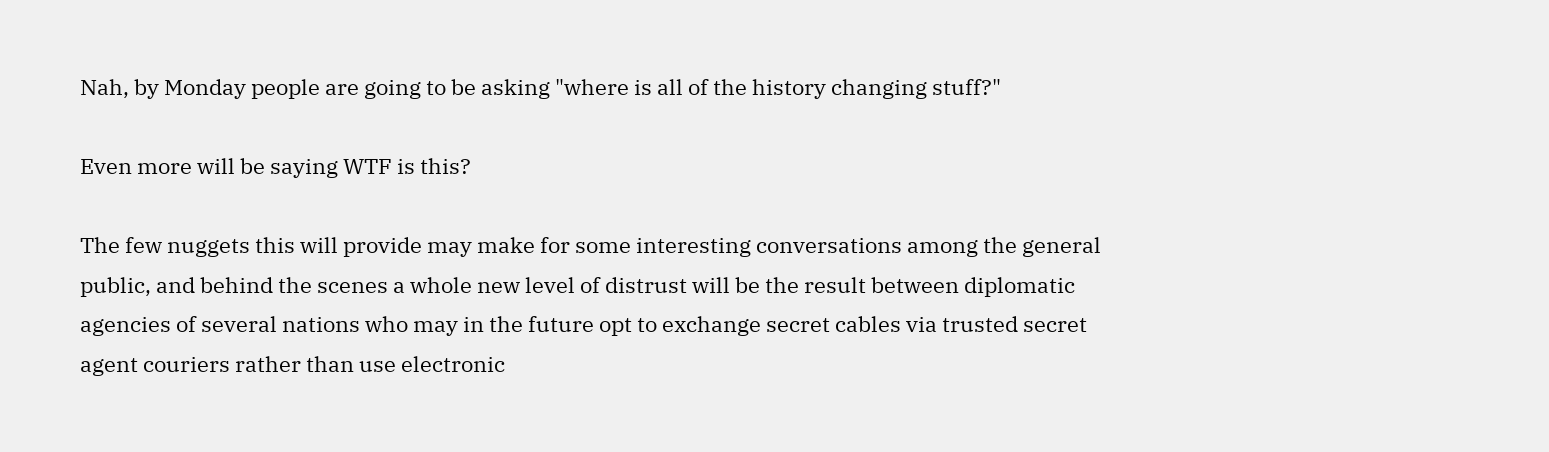Nah, by Monday people are going to be asking "where is all of the history changing stuff?"

Even more will be saying WTF is this?

The few nuggets this will provide may make for some interesting conversations among the general public, and behind the scenes a whole new level of distrust will be the result between diplomatic agencies of several nations who may in the future opt to exchange secret cables via trusted secret agent couriers rather than use electronic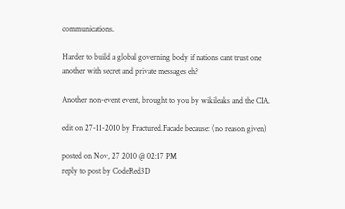communications.

Harder to build a global governing body if nations cant trust one another with secret and private messages eh?

Another non-event event, brought to you by wikileaks and the CIA.

edit on 27-11-2010 by Fractured.Facade because: (no reason given)

posted on Nov, 27 2010 @ 02:17 PM
reply to post by CodeRed3D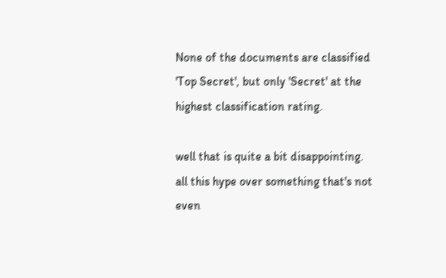None of the documents are classified 'Top Secret', but only 'Secret' at the highest classification rating.

well that is quite a bit disappointing.
all this hype over something that's not
even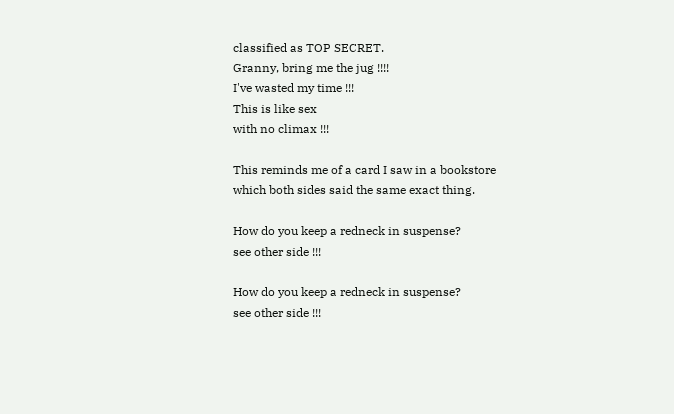classified as TOP SECRET.
Granny, bring me the jug !!!!
I've wasted my time !!!
This is like sex
with no climax !!!

This reminds me of a card I saw in a bookstore
which both sides said the same exact thing.

How do you keep a redneck in suspense?
see other side !!!

How do you keep a redneck in suspense?
see other side !!!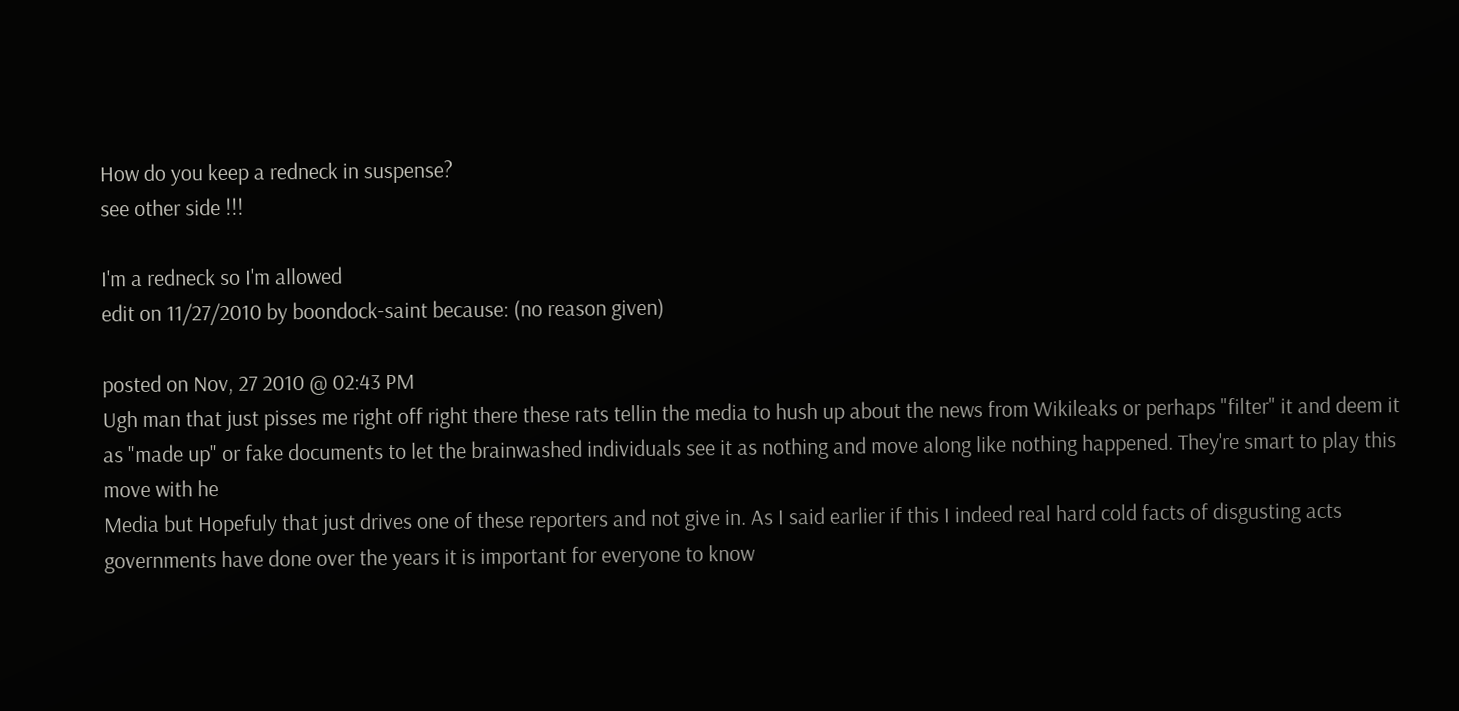How do you keep a redneck in suspense?
see other side !!!

I'm a redneck so I'm allowed
edit on 11/27/2010 by boondock-saint because: (no reason given)

posted on Nov, 27 2010 @ 02:43 PM
Ugh man that just pisses me right off right there these rats tellin the media to hush up about the news from Wikileaks or perhaps "filter" it and deem it as "made up" or fake documents to let the brainwashed individuals see it as nothing and move along like nothing happened. They're smart to play this move with he
Media but Hopefuly that just drives one of these reporters and not give in. As I said earlier if this I indeed real hard cold facts of disgusting acts governments have done over the years it is important for everyone to know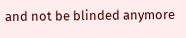and not be blinded anymore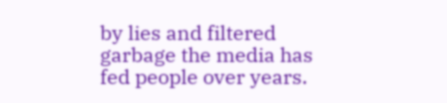by lies and filtered garbage the media has fed people over years.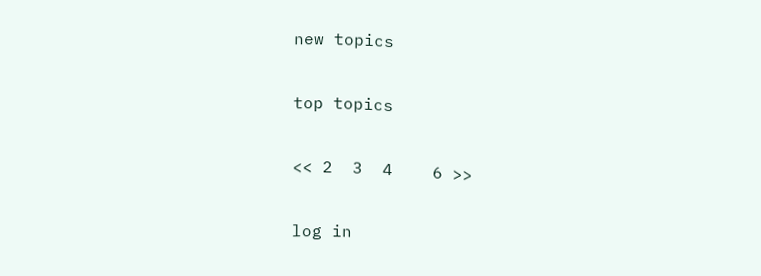new topics

top topics

<< 2  3  4    6 >>

log in